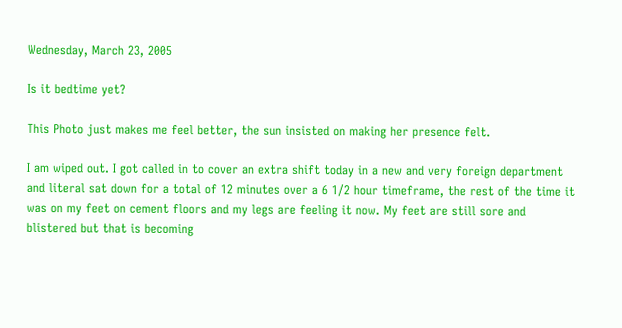Wednesday, March 23, 2005

Is it bedtime yet?

This Photo just makes me feel better, the sun insisted on making her presence felt.

I am wiped out. I got called in to cover an extra shift today in a new and very foreign department and literal sat down for a total of 12 minutes over a 6 1/2 hour timeframe, the rest of the time it was on my feet on cement floors and my legs are feeling it now. My feet are still sore and blistered but that is becoming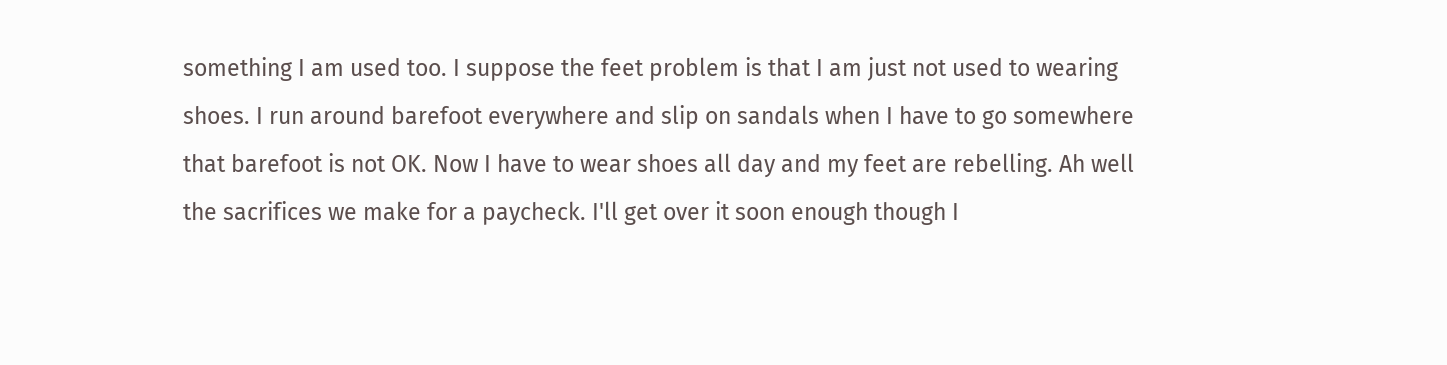something I am used too. I suppose the feet problem is that I am just not used to wearing shoes. I run around barefoot everywhere and slip on sandals when I have to go somewhere that barefoot is not OK. Now I have to wear shoes all day and my feet are rebelling. Ah well the sacrifices we make for a paycheck. I'll get over it soon enough though I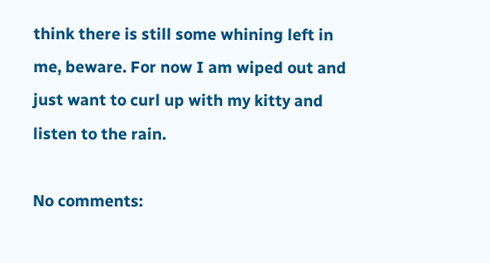think there is still some whining left in me, beware. For now I am wiped out and just want to curl up with my kitty and listen to the rain.

No comments: